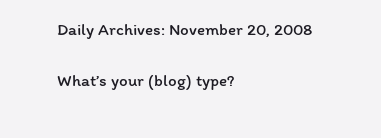Daily Archives: November 20, 2008

What’s your (blog) type?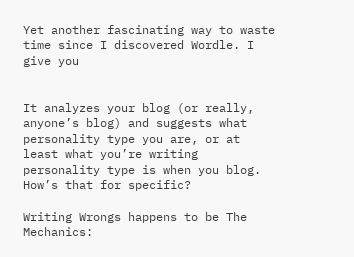Yet another fascinating way to waste time since I discovered Wordle. I give you


It analyzes your blog (or really, anyone’s blog) and suggests what personality type you are, or at least what you’re writing personality type is when you blog. How’s that for specific?

Writing Wrongs happens to be The Mechanics: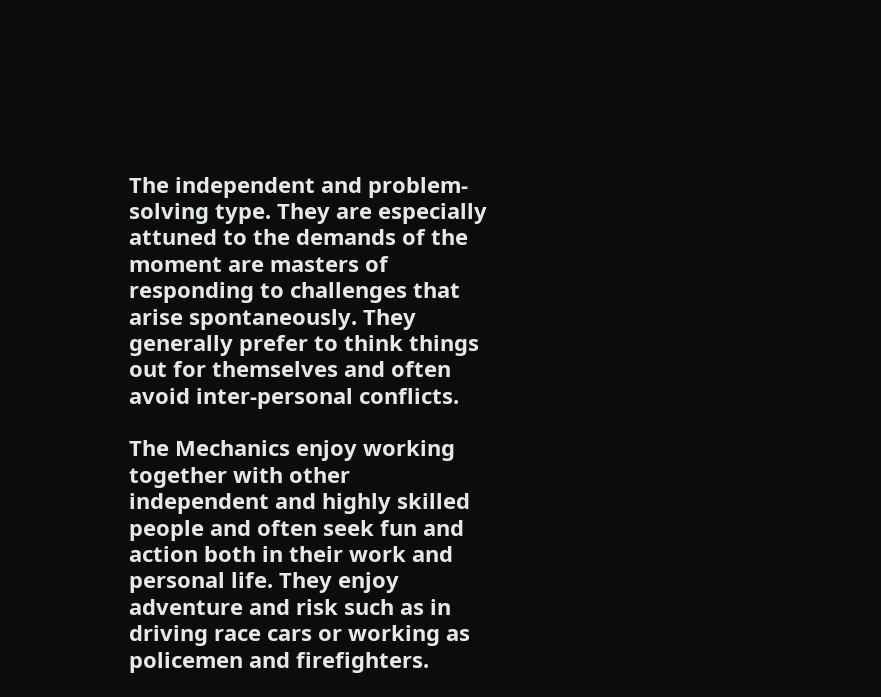The independent and problem-solving type. They are especially attuned to the demands of the moment are masters of responding to challenges that arise spontaneously. They generally prefer to think things out for themselves and often avoid inter-personal conflicts.

The Mechanics enjoy working together with other independent and highly skilled people and often seek fun and action both in their work and personal life. They enjoy adventure and risk such as in driving race cars or working as policemen and firefighters.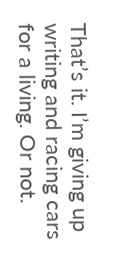That’s it. I’m giving up writing and racing cars for a living. Or not.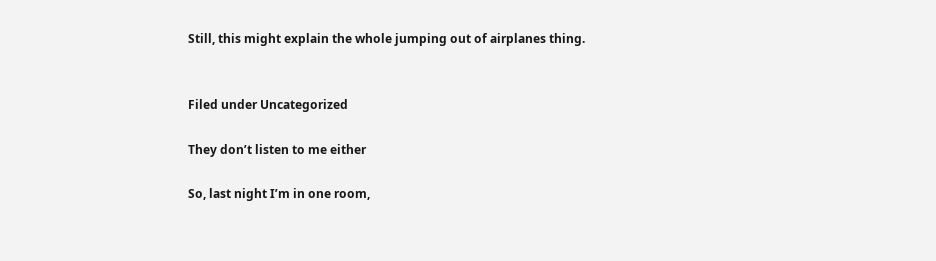Still, this might explain the whole jumping out of airplanes thing.


Filed under Uncategorized

They don’t listen to me either

So, last night I’m in one room,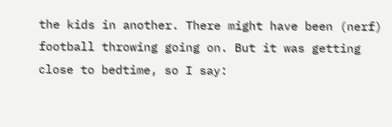the kids in another. There might have been (nerf) football throwing going on. But it was getting close to bedtime, so I say: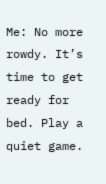Me: No more rowdy. It’s time to get ready for bed. Play a quiet game.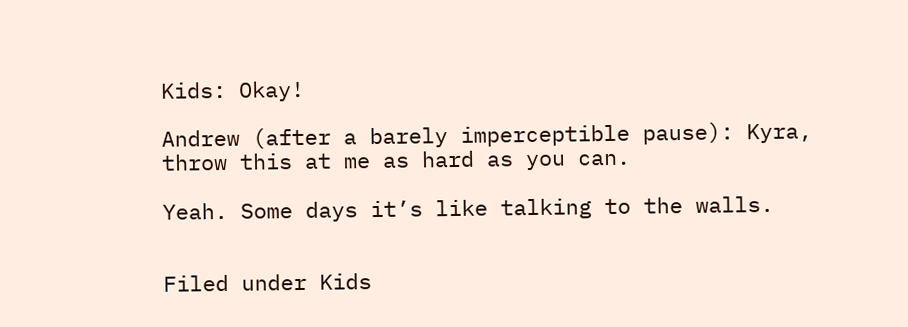Kids: Okay!

Andrew (after a barely imperceptible pause): Kyra, throw this at me as hard as you can.

Yeah. Some days it’s like talking to the walls.


Filed under Kids